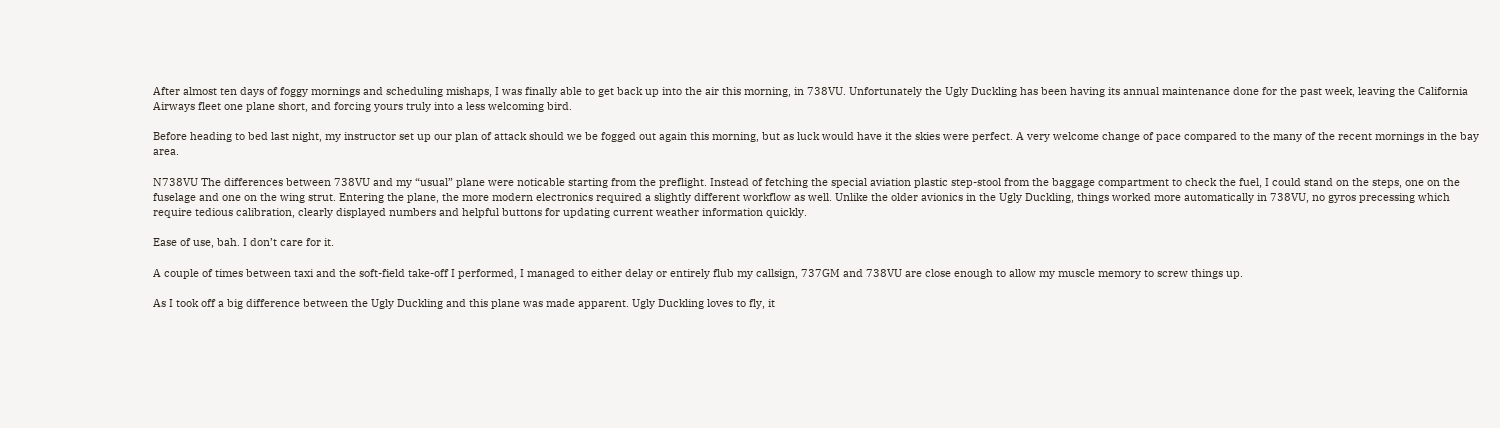After almost ten days of foggy mornings and scheduling mishaps, I was finally able to get back up into the air this morning, in 738VU. Unfortunately the Ugly Duckling has been having its annual maintenance done for the past week, leaving the California Airways fleet one plane short, and forcing yours truly into a less welcoming bird.

Before heading to bed last night, my instructor set up our plan of attack should we be fogged out again this morning, but as luck would have it the skies were perfect. A very welcome change of pace compared to the many of the recent mornings in the bay area.

N738VU The differences between 738VU and my “usual” plane were noticable starting from the preflight. Instead of fetching the special aviation plastic step-stool from the baggage compartment to check the fuel, I could stand on the steps, one on the fuselage and one on the wing strut. Entering the plane, the more modern electronics required a slightly different workflow as well. Unlike the older avionics in the Ugly Duckling, things worked more automatically in 738VU, no gyros precessing which require tedious calibration, clearly displayed numbers and helpful buttons for updating current weather information quickly.

Ease of use, bah. I don’t care for it.

A couple of times between taxi and the soft-field take-off I performed, I managed to either delay or entirely flub my callsign, 737GM and 738VU are close enough to allow my muscle memory to screw things up.

As I took off a big difference between the Ugly Duckling and this plane was made apparent. Ugly Duckling loves to fly, it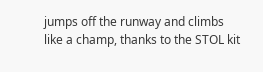jumps off the runway and climbs like a champ, thanks to the STOL kit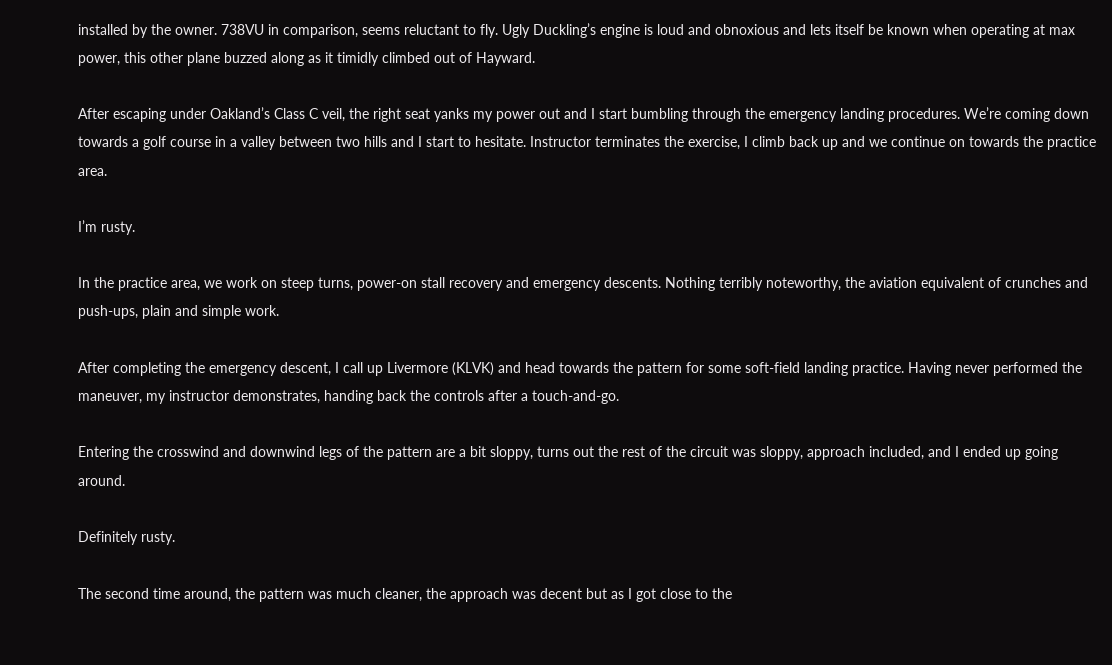installed by the owner. 738VU in comparison, seems reluctant to fly. Ugly Duckling’s engine is loud and obnoxious and lets itself be known when operating at max power, this other plane buzzed along as it timidly climbed out of Hayward.

After escaping under Oakland’s Class C veil, the right seat yanks my power out and I start bumbling through the emergency landing procedures. We’re coming down towards a golf course in a valley between two hills and I start to hesitate. Instructor terminates the exercise, I climb back up and we continue on towards the practice area.

I’m rusty.

In the practice area, we work on steep turns, power-on stall recovery and emergency descents. Nothing terribly noteworthy, the aviation equivalent of crunches and push-ups, plain and simple work.

After completing the emergency descent, I call up Livermore (KLVK) and head towards the pattern for some soft-field landing practice. Having never performed the maneuver, my instructor demonstrates, handing back the controls after a touch-and-go.

Entering the crosswind and downwind legs of the pattern are a bit sloppy, turns out the rest of the circuit was sloppy, approach included, and I ended up going around.

Definitely rusty.

The second time around, the pattern was much cleaner, the approach was decent but as I got close to the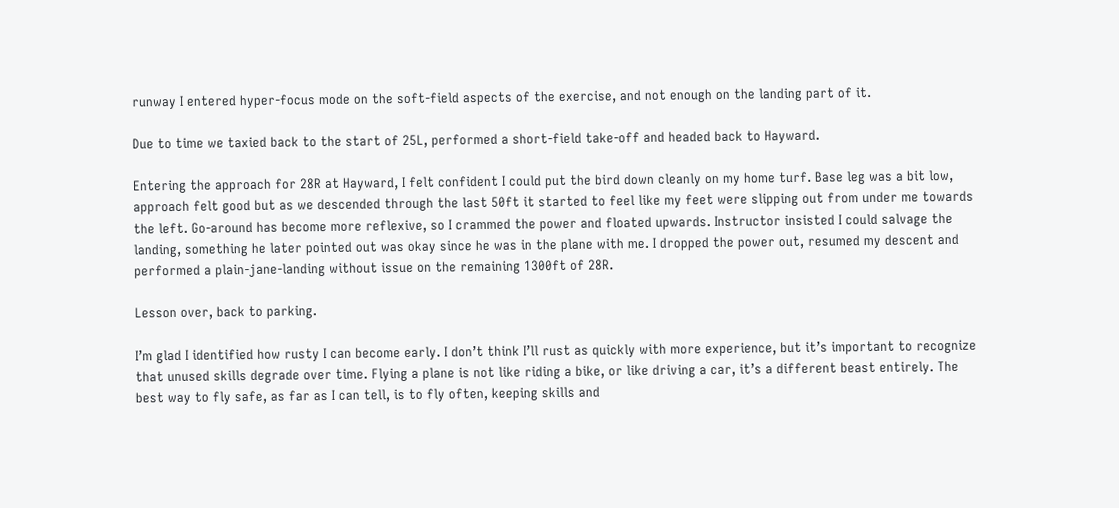runway I entered hyper-focus mode on the soft-field aspects of the exercise, and not enough on the landing part of it.

Due to time we taxied back to the start of 25L, performed a short-field take-off and headed back to Hayward.

Entering the approach for 28R at Hayward, I felt confident I could put the bird down cleanly on my home turf. Base leg was a bit low, approach felt good but as we descended through the last 50ft it started to feel like my feet were slipping out from under me towards the left. Go-around has become more reflexive, so I crammed the power and floated upwards. Instructor insisted I could salvage the landing, something he later pointed out was okay since he was in the plane with me. I dropped the power out, resumed my descent and performed a plain-jane-landing without issue on the remaining 1300ft of 28R.

Lesson over, back to parking.

I’m glad I identified how rusty I can become early. I don’t think I’ll rust as quickly with more experience, but it’s important to recognize that unused skills degrade over time. Flying a plane is not like riding a bike, or like driving a car, it’s a different beast entirely. The best way to fly safe, as far as I can tell, is to fly often, keeping skills and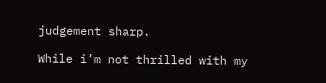judgement sharp.

While i’m not thrilled with my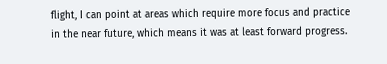flight, I can point at areas which require more focus and practice in the near future, which means it was at least forward progress.